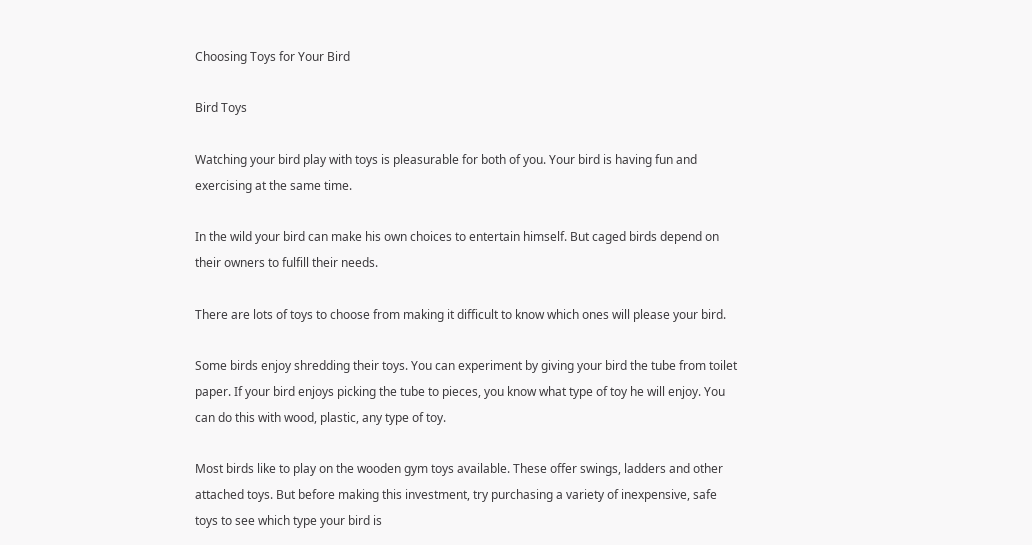Choosing Toys for Your Bird

Bird Toys

Watching your bird play with toys is pleasurable for both of you. Your bird is having fun and exercising at the same time.

In the wild your bird can make his own choices to entertain himself. But caged birds depend on their owners to fulfill their needs.

There are lots of toys to choose from making it difficult to know which ones will please your bird.

Some birds enjoy shredding their toys. You can experiment by giving your bird the tube from toilet paper. If your bird enjoys picking the tube to pieces, you know what type of toy he will enjoy. You can do this with wood, plastic, any type of toy.

Most birds like to play on the wooden gym toys available. These offer swings, ladders and other attached toys. But before making this investment, try purchasing a variety of inexpensive, safe toys to see which type your bird is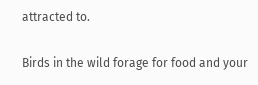attracted to.

Birds in the wild forage for food and your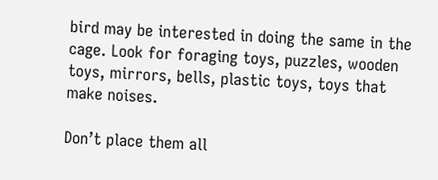bird may be interested in doing the same in the cage. Look for foraging toys, puzzles, wooden toys, mirrors, bells, plastic toys, toys that make noises.

Don’t place them all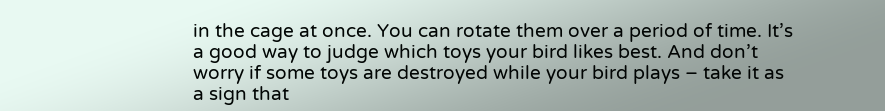in the cage at once. You can rotate them over a period of time. It’s a good way to judge which toys your bird likes best. And don’t worry if some toys are destroyed while your bird plays – take it as a sign that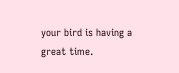your bird is having a great time.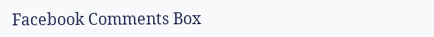Facebook Comments Box